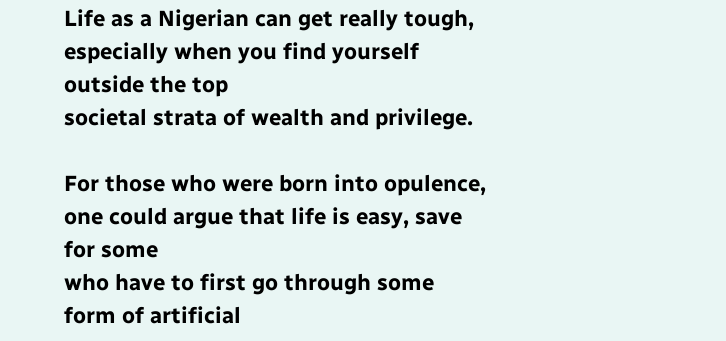Life as a Nigerian can get really tough, especially when you find yourself outside the top
societal strata of wealth and privilege.

For those who were born into opulence, one could argue that life is easy, save for some
who have to first go through some form of artificial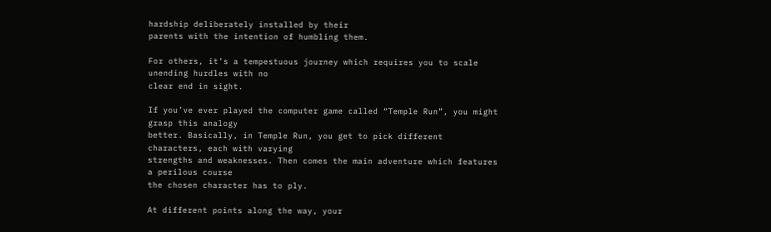hardship deliberately installed by their
parents with the intention of humbling them.

For others, it’s a tempestuous journey which requires you to scale unending hurdles with no
clear end in sight.

If you’ve ever played the computer game called “Temple Run”, you might grasp this analogy
better. Basically, in Temple Run, you get to pick different characters, each with varying
strengths and weaknesses. Then comes the main adventure which features a perilous course
the chosen character has to ply.

At different points along the way, your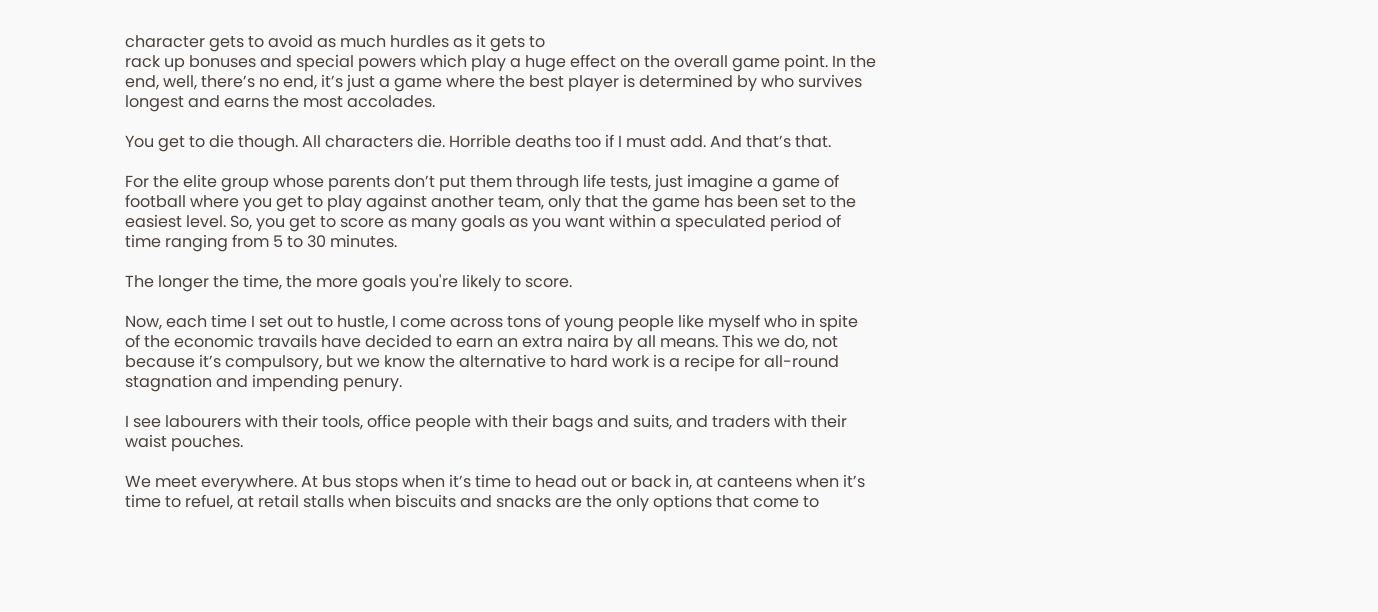character gets to avoid as much hurdles as it gets to
rack up bonuses and special powers which play a huge effect on the overall game point. In the
end, well, there’s no end, it’s just a game where the best player is determined by who survives
longest and earns the most accolades.

You get to die though. All characters die. Horrible deaths too if I must add. And that’s that.

For the elite group whose parents don’t put them through life tests, just imagine a game of
football where you get to play against another team, only that the game has been set to the
easiest level. So, you get to score as many goals as you want within a speculated period of
time ranging from 5 to 30 minutes.

The longer the time, the more goals you're likely to score.

Now, each time I set out to hustle, I come across tons of young people like myself who in spite
of the economic travails have decided to earn an extra naira by all means. This we do, not
because it’s compulsory, but we know the alternative to hard work is a recipe for all-round
stagnation and impending penury.

I see labourers with their tools, office people with their bags and suits, and traders with their
waist pouches.

We meet everywhere. At bus stops when it’s time to head out or back in, at canteens when it’s
time to refuel, at retail stalls when biscuits and snacks are the only options that come to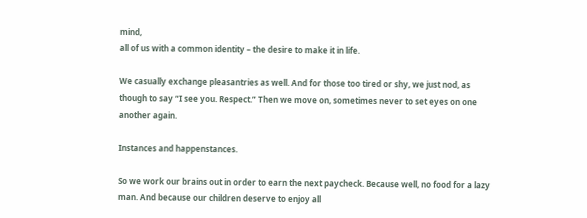mind,
all of us with a common identity – the desire to make it in life.

We casually exchange pleasantries as well. And for those too tired or shy, we just nod, as
though to say “I see you. Respect.” Then we move on, sometimes never to set eyes on one
another again.

Instances and happenstances.

So we work our brains out in order to earn the next paycheck. Because well, no food for a lazy
man. And because our children deserve to enjoy all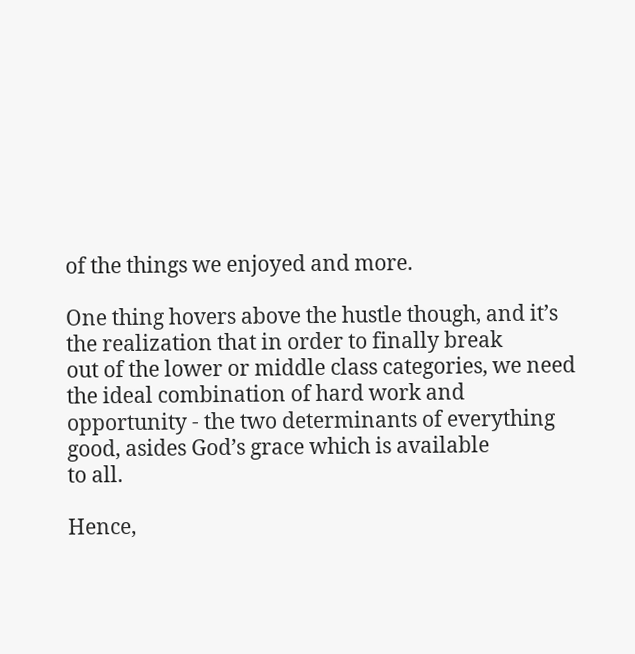of the things we enjoyed and more.

One thing hovers above the hustle though, and it’s the realization that in order to finally break
out of the lower or middle class categories, we need the ideal combination of hard work and
opportunity - the two determinants of everything good, asides God’s grace which is available
to all.

Hence,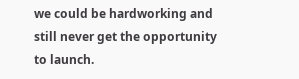we could be hardworking and still never get the opportunity to launch.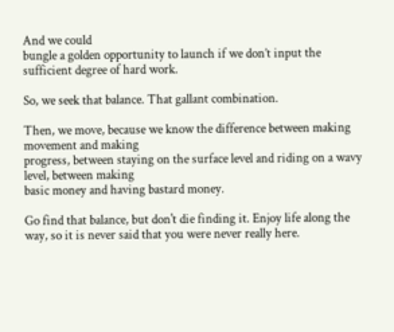And we could
bungle a golden opportunity to launch if we don’t input the sufficient degree of hard work.

So, we seek that balance. That gallant combination.

Then, we move, because we know the difference between making movement and making
progress, between staying on the surface level and riding on a wavy level, between making
basic money and having bastard money.

Go find that balance, but don't die finding it. Enjoy life along the way, so it is never said that you were never really here.